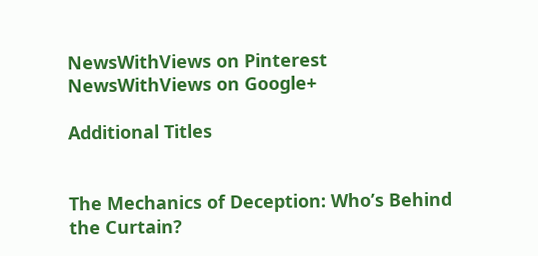NewsWithViews on Pinterest NewsWithViews on Google+

Additional Titles


The Mechanics of Deception: Who’s Behind the Curtain?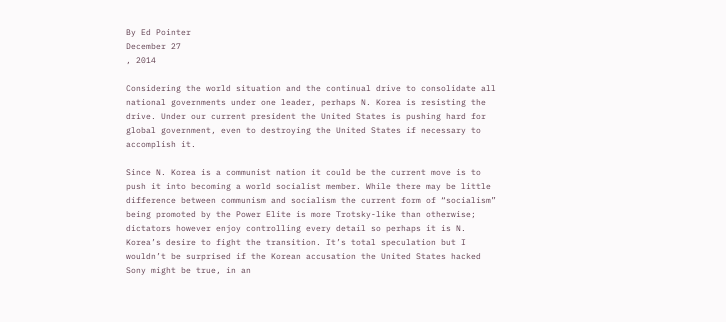By Ed Pointer
December 27
, 2014

Considering the world situation and the continual drive to consolidate all national governments under one leader, perhaps N. Korea is resisting the drive. Under our current president the United States is pushing hard for global government, even to destroying the United States if necessary to accomplish it.

Since N. Korea is a communist nation it could be the current move is to push it into becoming a world socialist member. While there may be little difference between communism and socialism the current form of “socialism” being promoted by the Power Elite is more Trotsky-like than otherwise; dictators however enjoy controlling every detail so perhaps it is N. Korea’s desire to fight the transition. It’s total speculation but I wouldn’t be surprised if the Korean accusation the United States hacked Sony might be true, in an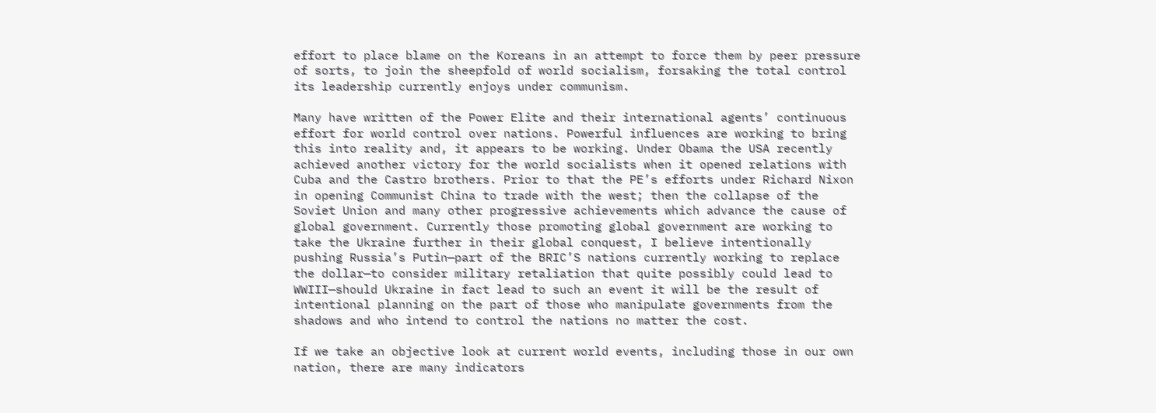effort to place blame on the Koreans in an attempt to force them by peer pressure of sorts, to join the sheepfold of world socialism, forsaking the total control its leadership currently enjoys under communism.

Many have written of the Power Elite and their international agents’ continuous effort for world control over nations. Powerful influences are working to bring this into reality and, it appears to be working. Under Obama the USA recently achieved another victory for the world socialists when it opened relations with Cuba and the Castro brothers. Prior to that the PE’s efforts under Richard Nixon in opening Communist China to trade with the west; then the collapse of the Soviet Union and many other progressive achievements which advance the cause of global government. Currently those promoting global government are working to take the Ukraine further in their global conquest, I believe intentionally pushing Russia’s Putin—part of the BRIC’S nations currently working to replace the dollar—to consider military retaliation that quite possibly could lead to WWIII—should Ukraine in fact lead to such an event it will be the result of intentional planning on the part of those who manipulate governments from the shadows and who intend to control the nations no matter the cost.

If we take an objective look at current world events, including those in our own nation, there are many indicators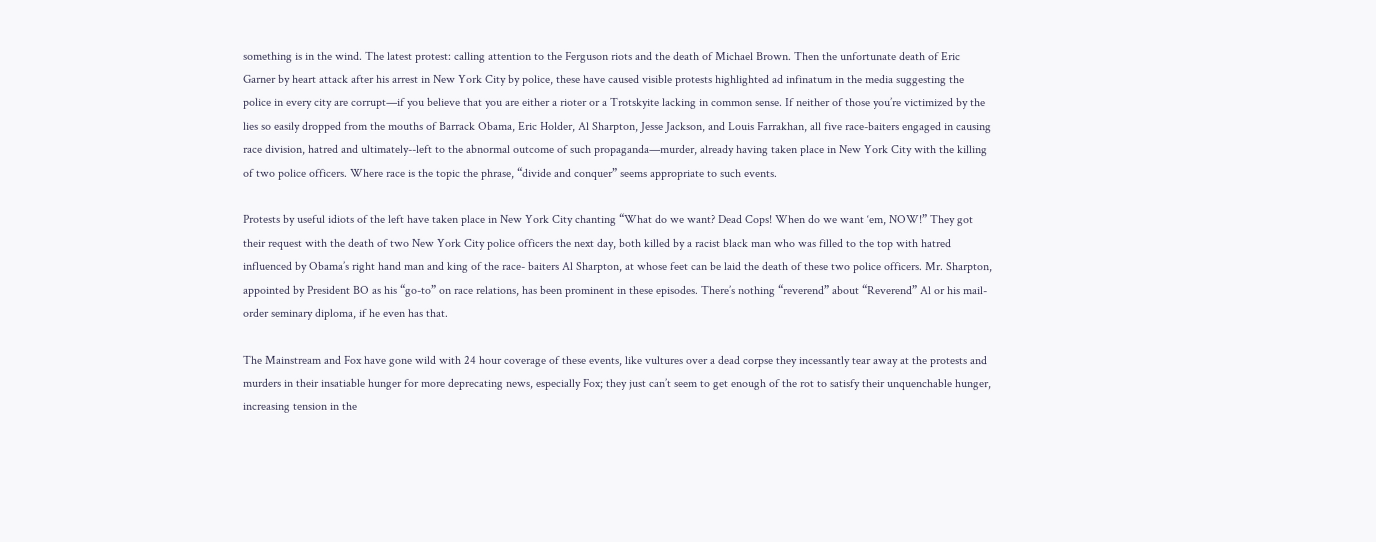something is in the wind. The latest protest: calling attention to the Ferguson riots and the death of Michael Brown. Then the unfortunate death of Eric Garner by heart attack after his arrest in New York City by police, these have caused visible protests highlighted ad infinatum in the media suggesting the police in every city are corrupt—if you believe that you are either a rioter or a Trotskyite lacking in common sense. If neither of those you’re victimized by the lies so easily dropped from the mouths of Barrack Obama, Eric Holder, Al Sharpton, Jesse Jackson, and Louis Farrakhan, all five race-baiters engaged in causing race division, hatred and ultimately--left to the abnormal outcome of such propaganda—murder, already having taken place in New York City with the killing of two police officers. Where race is the topic the phrase, “divide and conquer” seems appropriate to such events.

Protests by useful idiots of the left have taken place in New York City chanting “What do we want? Dead Cops! When do we want ‘em, NOW!” They got their request with the death of two New York City police officers the next day, both killed by a racist black man who was filled to the top with hatred influenced by Obama’s right hand man and king of the race- baiters Al Sharpton, at whose feet can be laid the death of these two police officers. Mr. Sharpton, appointed by President BO as his “go-to” on race relations, has been prominent in these episodes. There’s nothing “reverend” about “Reverend” Al or his mail-order seminary diploma, if he even has that.

The Mainstream and Fox have gone wild with 24 hour coverage of these events, like vultures over a dead corpse they incessantly tear away at the protests and murders in their insatiable hunger for more deprecating news, especially Fox; they just can’t seem to get enough of the rot to satisfy their unquenchable hunger, increasing tension in the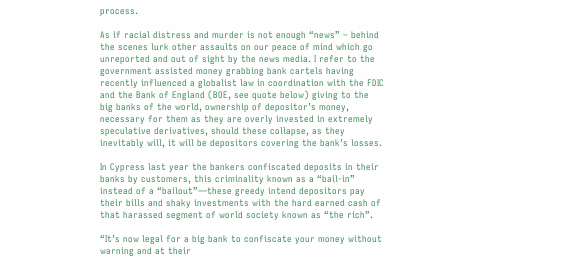process.

As if racial distress and murder is not enough “news” – behind the scenes lurk other assaults on our peace of mind which go unreported and out of sight by the news media. I refer to the government assisted money grabbing bank cartels having recently influenced a globalist law in coordination with the FDIC and the Bank of England (BOE, see quote below) giving to the big banks of the world, ownership of depositor’s money, necessary for them as they are overly invested in extremely speculative derivatives, should these collapse, as they inevitably will, it will be depositors covering the bank’s losses.

In Cypress last year the bankers confiscated deposits in their banks by customers, this criminality known as a “bail-in” instead of a “bailout”—these greedy intend depositors pay their bills and shaky investments with the hard earned cash of that harassed segment of world society known as “the rich”.

“It’s now legal for a big bank to confiscate your money without warning and at their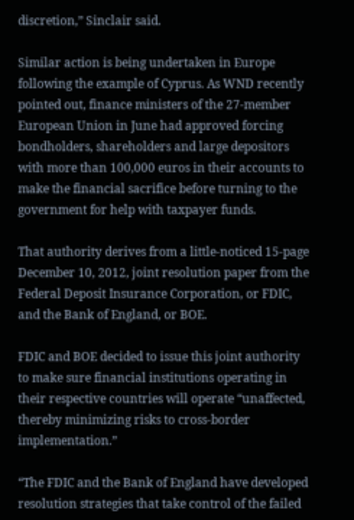discretion,” Sinclair said.

Similar action is being undertaken in Europe following the example of Cyprus. As WND recently pointed out, finance ministers of the 27-member European Union in June had approved forcing bondholders, shareholders and large depositors with more than 100,000 euros in their accounts to make the financial sacrifice before turning to the government for help with taxpayer funds.

That authority derives from a little-noticed 15-page December 10, 2012, joint resolution paper from the Federal Deposit Insurance Corporation, or FDIC, and the Bank of England, or BOE.

FDIC and BOE decided to issue this joint authority to make sure financial institutions operating in their respective countries will operate “unaffected, thereby minimizing risks to cross-border implementation.”

“The FDIC and the Bank of England have developed resolution strategies that take control of the failed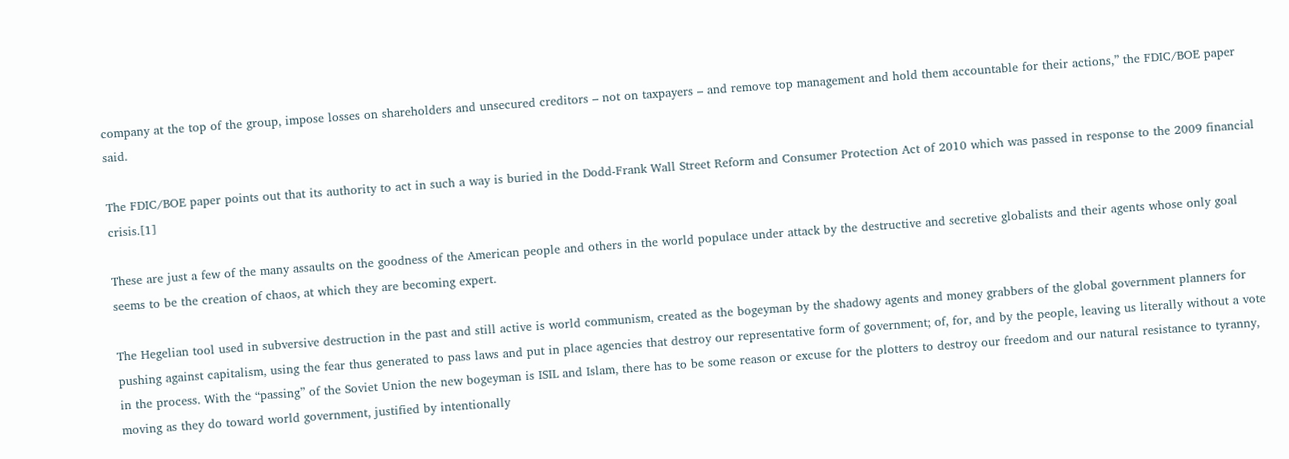company at the top of the group, impose losses on shareholders and unsecured creditors – not on taxpayers – and remove top management and hold them accountable for their actions,” the FDIC/BOE paper said.

The FDIC/BOE paper points out that its authority to act in such a way is buried in the Dodd-Frank Wall Street Reform and Consumer Protection Act of 2010 which was passed in response to the 2009 financial crisis.[1]

These are just a few of the many assaults on the goodness of the American people and others in the world populace under attack by the destructive and secretive globalists and their agents whose only goal seems to be the creation of chaos, at which they are becoming expert.

The Hegelian tool used in subversive destruction in the past and still active is world communism, created as the bogeyman by the shadowy agents and money grabbers of the global government planners for pushing against capitalism, using the fear thus generated to pass laws and put in place agencies that destroy our representative form of government; of, for, and by the people, leaving us literally without a vote in the process. With the “passing” of the Soviet Union the new bogeyman is ISIL and Islam, there has to be some reason or excuse for the plotters to destroy our freedom and our natural resistance to tyranny, moving as they do toward world government, justified by intentionally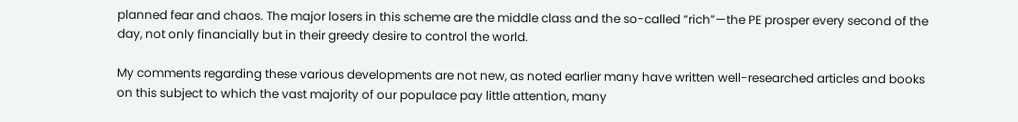planned fear and chaos. The major losers in this scheme are the middle class and the so-called “rich”—the PE prosper every second of the day, not only financially but in their greedy desire to control the world.

My comments regarding these various developments are not new, as noted earlier many have written well-researched articles and books on this subject to which the vast majority of our populace pay little attention, many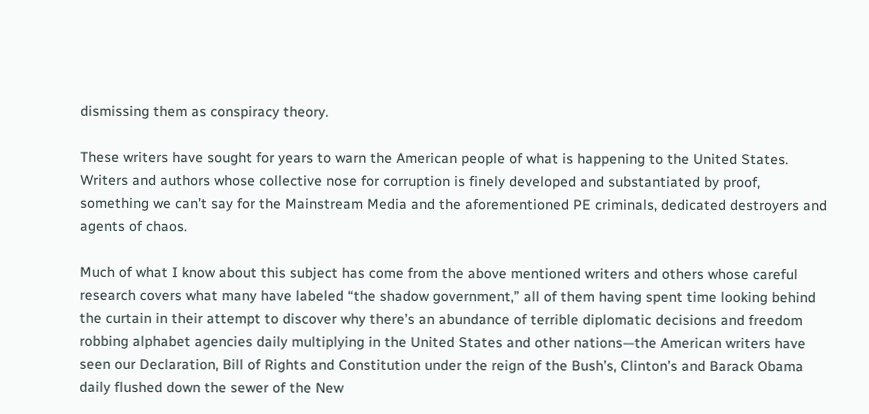dismissing them as conspiracy theory.

These writers have sought for years to warn the American people of what is happening to the United States. Writers and authors whose collective nose for corruption is finely developed and substantiated by proof, something we can’t say for the Mainstream Media and the aforementioned PE criminals, dedicated destroyers and agents of chaos.

Much of what I know about this subject has come from the above mentioned writers and others whose careful research covers what many have labeled “the shadow government,” all of them having spent time looking behind the curtain in their attempt to discover why there’s an abundance of terrible diplomatic decisions and freedom robbing alphabet agencies daily multiplying in the United States and other nations—the American writers have seen our Declaration, Bill of Rights and Constitution under the reign of the Bush’s, Clinton’s and Barack Obama daily flushed down the sewer of the New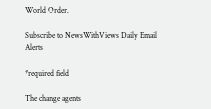World Order.

Subscribe to NewsWithViews Daily Email Alerts

*required field

The change agents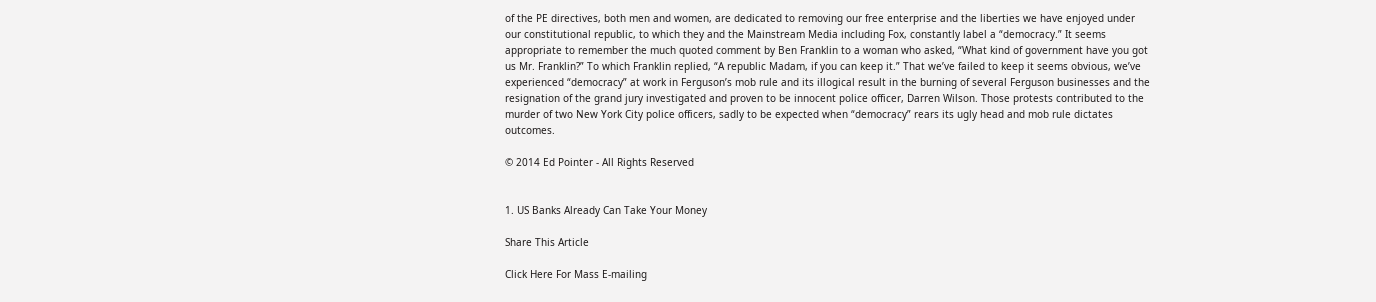of the PE directives, both men and women, are dedicated to removing our free enterprise and the liberties we have enjoyed under our constitutional republic, to which they and the Mainstream Media including Fox, constantly label a “democracy.” It seems appropriate to remember the much quoted comment by Ben Franklin to a woman who asked, “What kind of government have you got us Mr. Franklin?” To which Franklin replied, “A republic Madam, if you can keep it.” That we’ve failed to keep it seems obvious, we’ve experienced “democracy” at work in Ferguson’s mob rule and its illogical result in the burning of several Ferguson businesses and the resignation of the grand jury investigated and proven to be innocent police officer, Darren Wilson. Those protests contributed to the murder of two New York City police officers, sadly to be expected when “democracy” rears its ugly head and mob rule dictates outcomes.

© 2014 Ed Pointer - All Rights Reserved


1. US Banks Already Can Take Your Money

Share This Article

Click Here For Mass E-mailing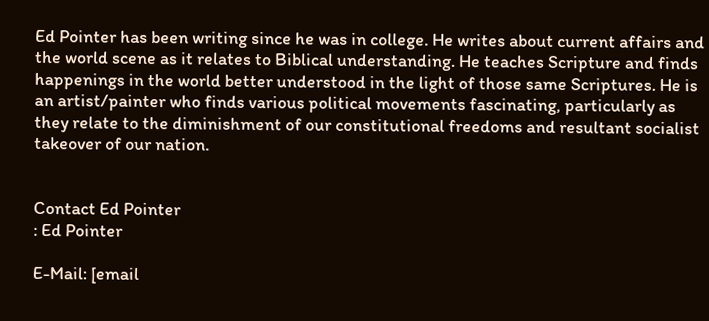Ed Pointer has been writing since he was in college. He writes about current affairs and the world scene as it relates to Biblical understanding. He teaches Scripture and finds happenings in the world better understood in the light of those same Scriptures. He is an artist/painter who finds various political movements fascinating, particularly as they relate to the diminishment of our constitutional freedoms and resultant socialist takeover of our nation.


Contact Ed Pointer
: Ed Pointer

E-Mail: [email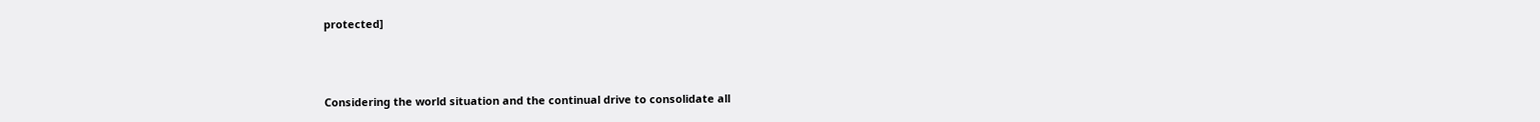protected]



Considering the world situation and the continual drive to consolidate all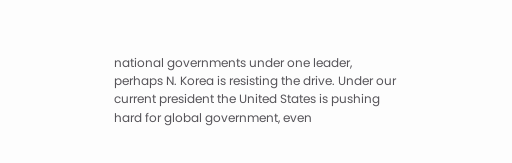national governments under one leader, perhaps N. Korea is resisting the drive. Under our current president the United States is pushing hard for global government, even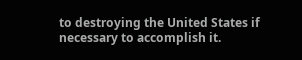to destroying the United States if necessary to accomplish it.